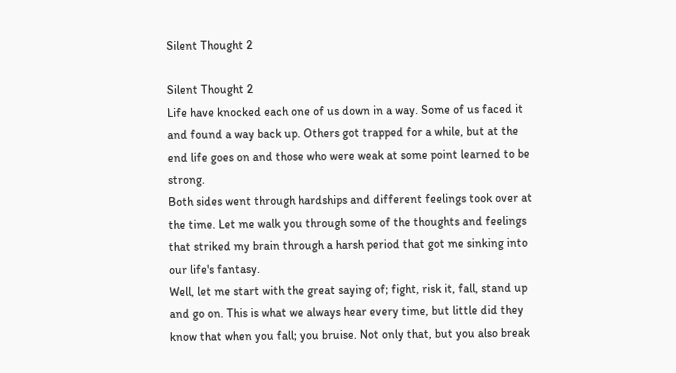Silent Thought 2

Silent Thought 2
Life have knocked each one of us down in a way. Some of us faced it and found a way back up. Others got trapped for a while, but at the end life goes on and those who were weak at some point learned to be strong.
Both sides went through hardships and different feelings took over at the time. Let me walk you through some of the thoughts and feelings that striked my brain through a harsh period that got me sinking into our life's fantasy.
Well, let me start with the great saying of; fight, risk it, fall, stand up and go on. This is what we always hear every time, but little did they know that when you fall; you bruise. Not only that, but you also break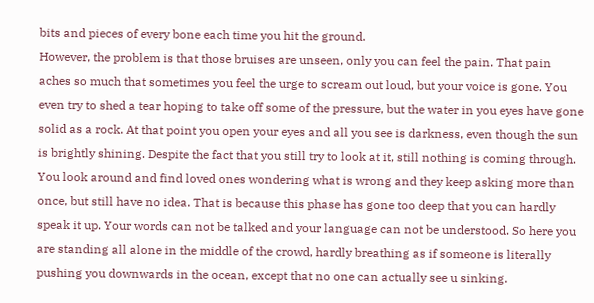bits and pieces of every bone each time you hit the ground.
However, the problem is that those bruises are unseen, only you can feel the pain. That pain aches so much that sometimes you feel the urge to scream out loud, but your voice is gone. You even try to shed a tear hoping to take off some of the pressure, but the water in you eyes have gone solid as a rock. At that point you open your eyes and all you see is darkness, even though the sun is brightly shining. Despite the fact that you still try to look at it, still nothing is coming through.
You look around and find loved ones wondering what is wrong and they keep asking more than once, but still have no idea. That is because this phase has gone too deep that you can hardly speak it up. Your words can not be talked and your language can not be understood. So here you are standing all alone in the middle of the crowd, hardly breathing as if someone is literally pushing you downwards in the ocean, except that no one can actually see u sinking.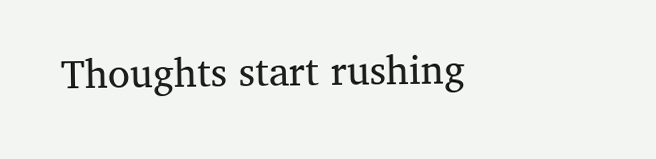Thoughts start rushing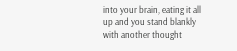into your brain, eating it all up and you stand blankly with another thought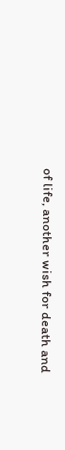of life, another wish for death and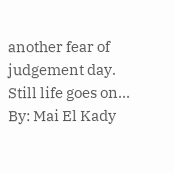another fear of judgement day.
Still life goes on...
By: Mai El Kady